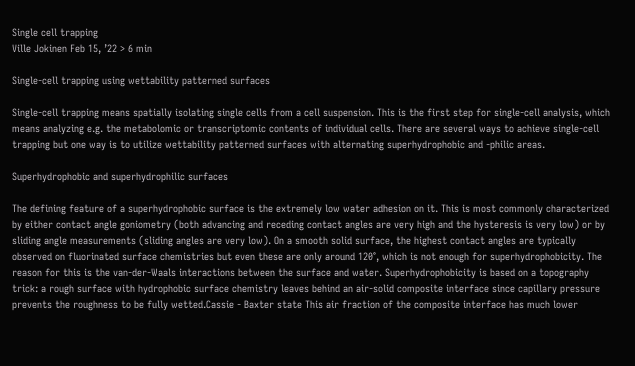Single cell trapping
Ville Jokinen Feb 15, ’22 > 6 min

Single-cell trapping using wettability patterned surfaces

Single-cell trapping means spatially isolating single cells from a cell suspension. This is the first step for single-cell analysis, which means analyzing e.g. the metabolomic or transcriptomic contents of individual cells. There are several ways to achieve single-cell trapping but one way is to utilize wettability patterned surfaces with alternating superhydrophobic and -philic areas.

Superhydrophobic and superhydrophilic surfaces

The defining feature of a superhydrophobic surface is the extremely low water adhesion on it. This is most commonly characterized by either contact angle goniometry (both advancing and receding contact angles are very high and the hysteresis is very low) or by sliding angle measurements (sliding angles are very low). On a smooth solid surface, the highest contact angles are typically observed on fluorinated surface chemistries but even these are only around 120°, which is not enough for superhydrophobicity. The reason for this is the van-der-Waals interactions between the surface and water. Superhydrophobicity is based on a topography trick: a rough surface with hydrophobic surface chemistry leaves behind an air-solid composite interface since capillary pressure prevents the roughness to be fully wetted.Cassie - Baxter state This air fraction of the composite interface has much lower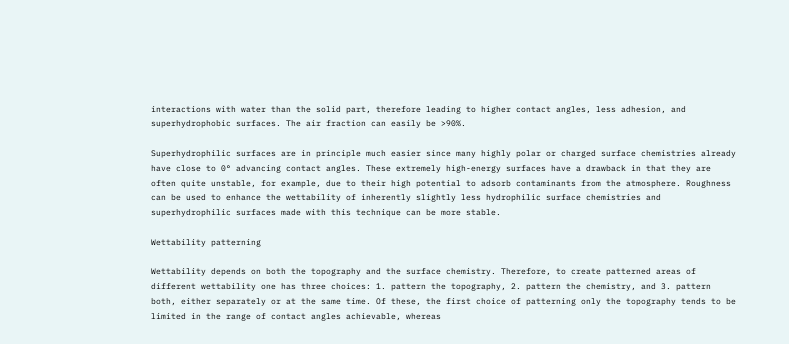interactions with water than the solid part, therefore leading to higher contact angles, less adhesion, and superhydrophobic surfaces. The air fraction can easily be >90%.

Superhydrophilic surfaces are in principle much easier since many highly polar or charged surface chemistries already have close to 0° advancing contact angles. These extremely high-energy surfaces have a drawback in that they are often quite unstable, for example, due to their high potential to adsorb contaminants from the atmosphere. Roughness can be used to enhance the wettability of inherently slightly less hydrophilic surface chemistries and superhydrophilic surfaces made with this technique can be more stable.

Wettability patterning

Wettability depends on both the topography and the surface chemistry. Therefore, to create patterned areas of different wettability one has three choices: 1. pattern the topography, 2. pattern the chemistry, and 3. pattern both, either separately or at the same time. Of these, the first choice of patterning only the topography tends to be limited in the range of contact angles achievable, whereas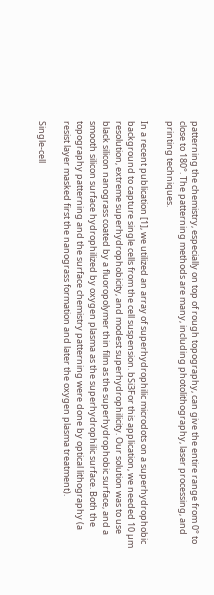patterning the chemistry, especially on top of rough topography, can give the entire range from 0° to close to 180°. The patterning methods are many, including photolithography, laser processing, and printing techniques.

In a recent publication [1], we utilized an array of superhydrophilic microdots on a superhydrophobic background to capture single cells from the cell suspension. bSi3For this application, we needed 10 µm resolution, extreme superhydrophobicity, and modest superhydrophilicity. Our solution was to use black silicon nanograss coated by a fluoropolymer thin film as the superhydrophobic surface, and a smooth silicon surface hydrophilized by oxygen plasma as the superhydrophilic surface. Both the topography patterning and the surface chemistry patterning were done by optical lithography (a resist layer masked first the nanograss formation and later the oxygen plasma treatment).

Single-cell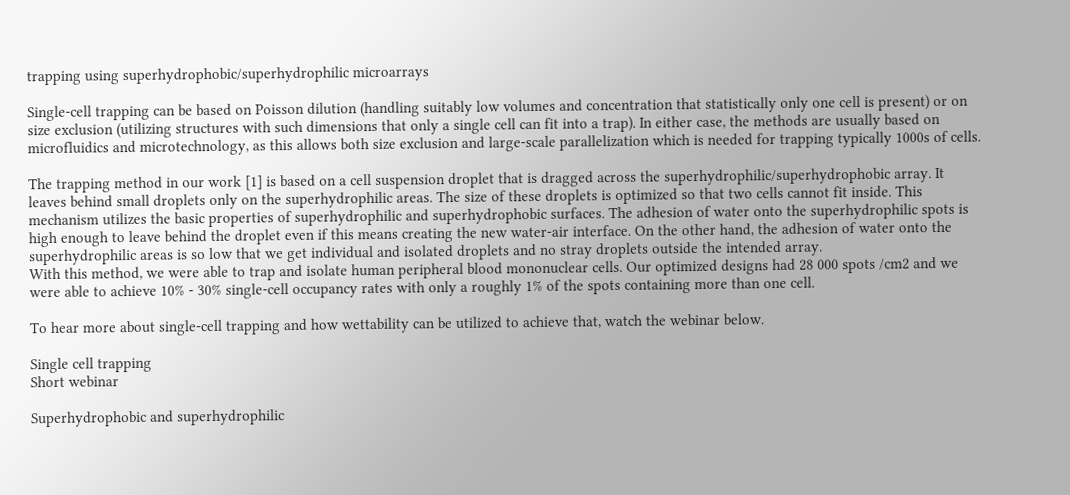trapping using superhydrophobic/superhydrophilic microarrays

Single-cell trapping can be based on Poisson dilution (handling suitably low volumes and concentration that statistically only one cell is present) or on size exclusion (utilizing structures with such dimensions that only a single cell can fit into a trap). In either case, the methods are usually based on microfluidics and microtechnology, as this allows both size exclusion and large-scale parallelization which is needed for trapping typically 1000s of cells.

The trapping method in our work [1] is based on a cell suspension droplet that is dragged across the superhydrophilic/superhydrophobic array. It leaves behind small droplets only on the superhydrophilic areas. The size of these droplets is optimized so that two cells cannot fit inside. This mechanism utilizes the basic properties of superhydrophilic and superhydrophobic surfaces. The adhesion of water onto the superhydrophilic spots is high enough to leave behind the droplet even if this means creating the new water-air interface. On the other hand, the adhesion of water onto the superhydrophilic areas is so low that we get individual and isolated droplets and no stray droplets outside the intended array.
With this method, we were able to trap and isolate human peripheral blood mononuclear cells. Our optimized designs had 28 000 spots /cm2 and we were able to achieve 10% - 30% single-cell occupancy rates with only a roughly 1% of the spots containing more than one cell.

To hear more about single-cell trapping and how wettability can be utilized to achieve that, watch the webinar below.

Single cell trapping
Short webinar

Superhydrophobic and superhydrophilic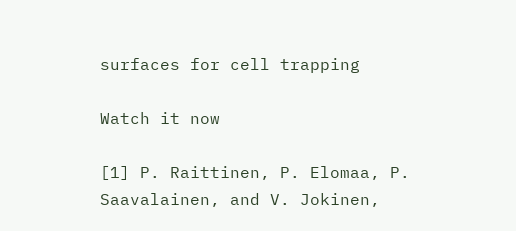surfaces for cell trapping

Watch it now

[1] P. Raittinen, P. Elomaa, P. Saavalainen, and V. Jokinen,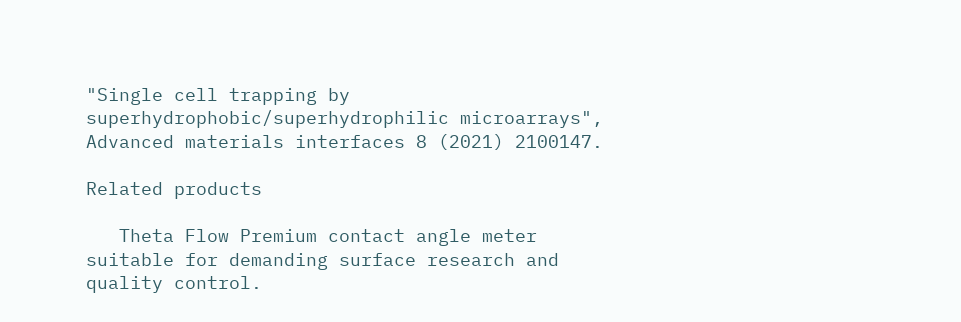"Single cell trapping by superhydrophobic/superhydrophilic microarrays", Advanced materials interfaces 8 (2021) 2100147.

Related products

   Theta Flow Premium contact angle meter suitable for demanding surface research and  quality control.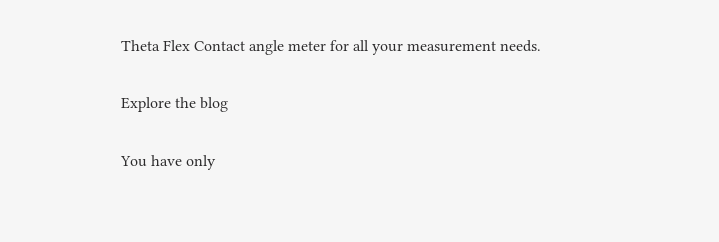Theta Flex Contact angle meter for all your measurement needs.

Explore the blog

You have only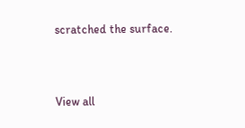scratched the surface.



View all